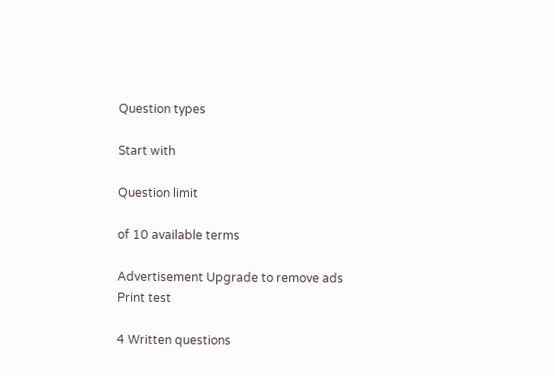Question types

Start with

Question limit

of 10 available terms

Advertisement Upgrade to remove ads
Print test

4 Written questions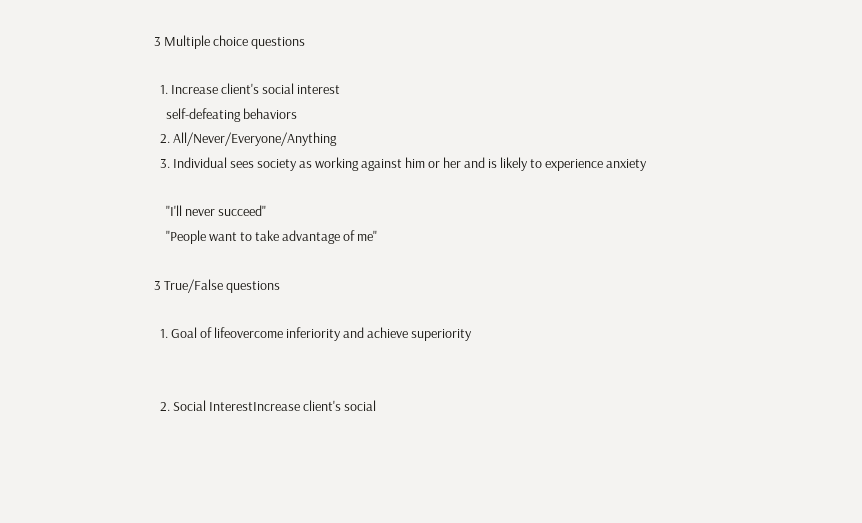3 Multiple choice questions

  1. Increase client's social interest
    self-defeating behaviors
  2. All/Never/Everyone/Anything
  3. Individual sees society as working against him or her and is likely to experience anxiety

    "I'll never succeed"
    "People want to take advantage of me"

3 True/False questions

  1. Goal of lifeovercome inferiority and achieve superiority


  2. Social InterestIncrease client's social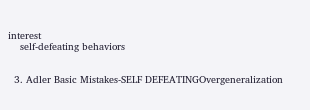interest
    self-defeating behaviors


  3. Adler Basic Mistakes-SELF DEFEATINGOvergeneralization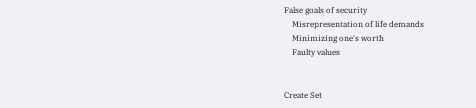False goals of security
    Misrepresentation of life demands
    Minimizing one's worth
    Faulty values


Create Set